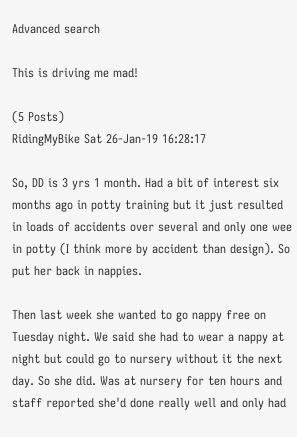Advanced search

This is driving me mad!

(5 Posts)
RidingMyBike Sat 26-Jan-19 16:28:17

So, DD is 3 yrs 1 month. Had a bit of interest six months ago in potty training but it just resulted in loads of accidents over several and only one wee in potty (I think more by accident than design). So put her back in nappies.

Then last week she wanted to go nappy free on Tuesday night. We said she had to wear a nappy at night but could go to nursery without it the next day. So she did. Was at nursery for ten hours and staff reported she'd done really well and only had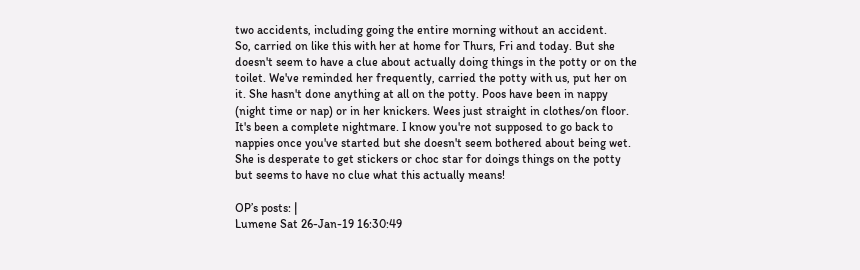two accidents, including going the entire morning without an accident.
So, carried on like this with her at home for Thurs, Fri and today. But she doesn't seem to have a clue about actually doing things in the potty or on the toilet. We've reminded her frequently, carried the potty with us, put her on it. She hasn't done anything at all on the potty. Poos have been in nappy (night time or nap) or in her knickers. Wees just straight in clothes/on floor.
It's been a complete nightmare. I know you're not supposed to go back to nappies once you've started but she doesn't seem bothered about being wet. She is desperate to get stickers or choc star for doings things on the potty but seems to have no clue what this actually means!

OP’s posts: |
Lumene Sat 26-Jan-19 16:30:49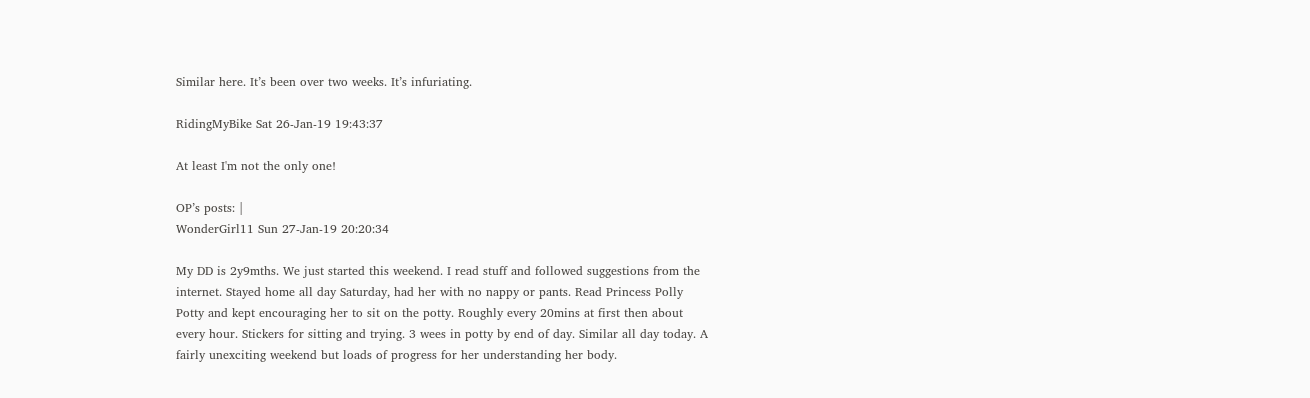Similar here. It’s been over two weeks. It’s infuriating.

RidingMyBike Sat 26-Jan-19 19:43:37

At least I'm not the only one!

OP’s posts: |
WonderGirl11 Sun 27-Jan-19 20:20:34

My DD is 2y9mths. We just started this weekend. I read stuff and followed suggestions from the internet. Stayed home all day Saturday, had her with no nappy or pants. Read Princess Polly Potty and kept encouraging her to sit on the potty. Roughly every 20mins at first then about every hour. Stickers for sitting and trying. 3 wees in potty by end of day. Similar all day today. A fairly unexciting weekend but loads of progress for her understanding her body.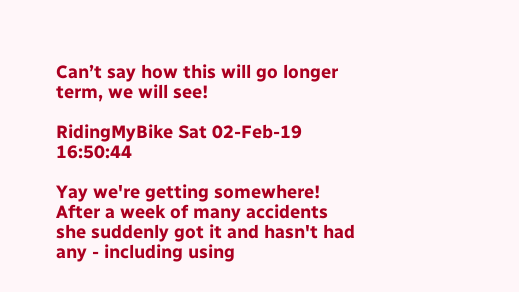Can’t say how this will go longer term, we will see!

RidingMyBike Sat 02-Feb-19 16:50:44

Yay we're getting somewhere! After a week of many accidents she suddenly got it and hasn't had any - including using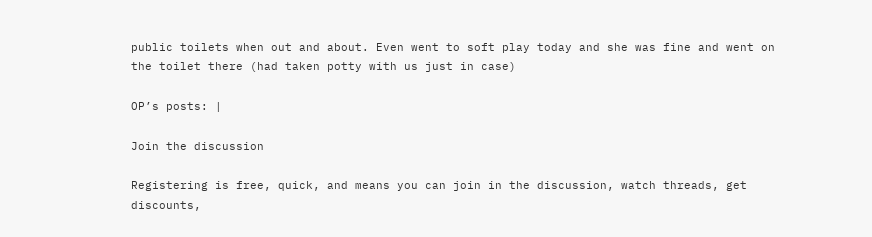public toilets when out and about. Even went to soft play today and she was fine and went on the toilet there (had taken potty with us just in case)

OP’s posts: |

Join the discussion

Registering is free, quick, and means you can join in the discussion, watch threads, get discounts,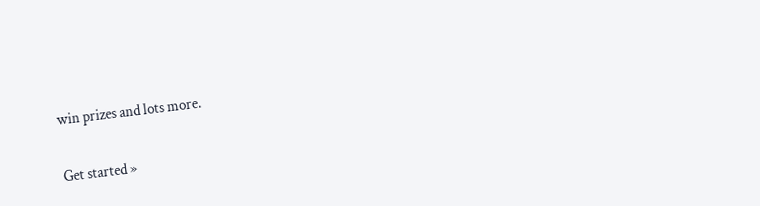win prizes and lots more.

Get started »